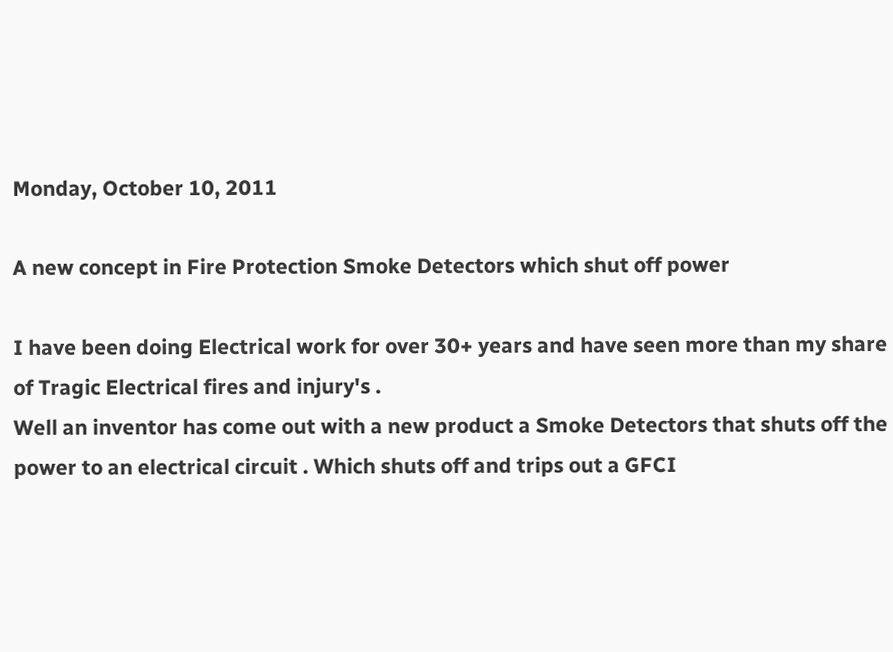Monday, October 10, 2011

A new concept in Fire Protection Smoke Detectors which shut off power

I have been doing Electrical work for over 30+ years and have seen more than my share of Tragic Electrical fires and injury's .
Well an inventor has come out with a new product a Smoke Detectors that shuts off the power to an electrical circuit . Which shuts off and trips out a GFCI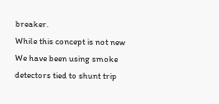breaker.
While this concept is not new We have been using smoke detectors tied to shunt trip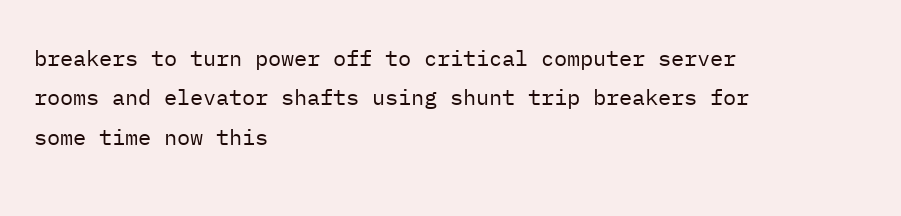breakers to turn power off to critical computer server rooms and elevator shafts using shunt trip breakers for some time now this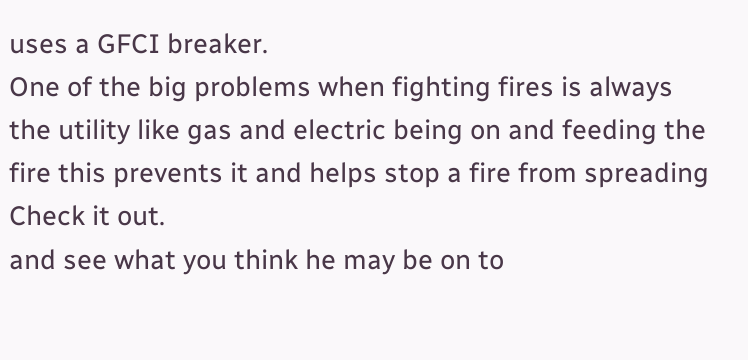uses a GFCI breaker.
One of the big problems when fighting fires is always the utility like gas and electric being on and feeding the fire this prevents it and helps stop a fire from spreading Check it out.
and see what you think he may be on to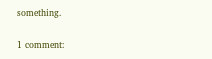something.

1 comment: